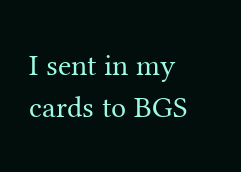I sent in my cards to BGS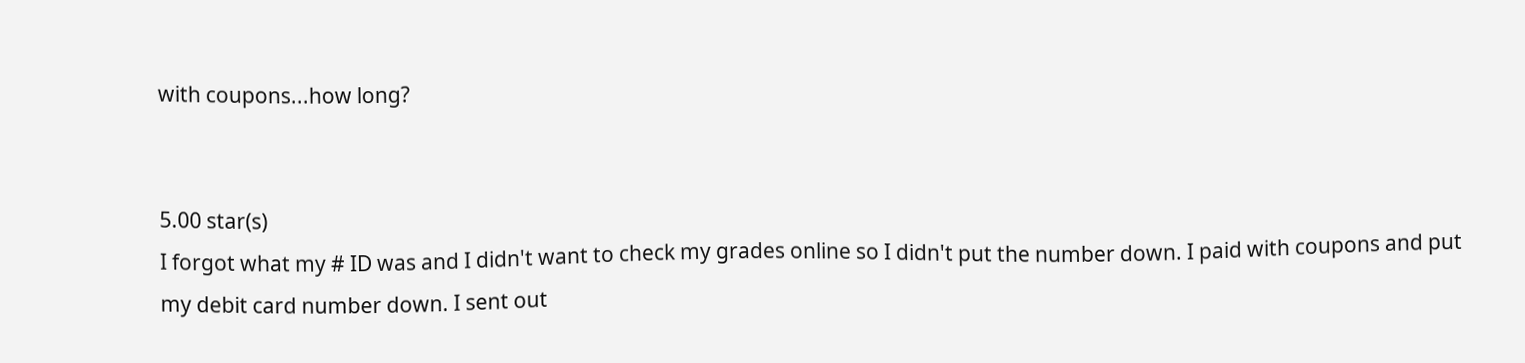with coupons...how long?


5.00 star(s)
I forgot what my # ID was and I didn't want to check my grades online so I didn't put the number down. I paid with coupons and put my debit card number down. I sent out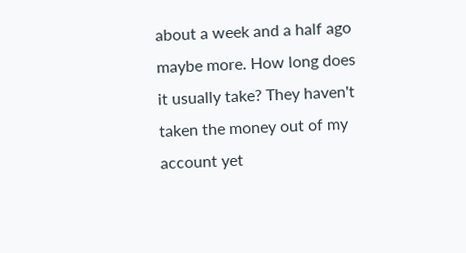about a week and a half ago maybe more. How long does it usually take? They haven't taken the money out of my account yet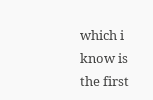which i know is the first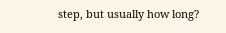step, but usually how long?